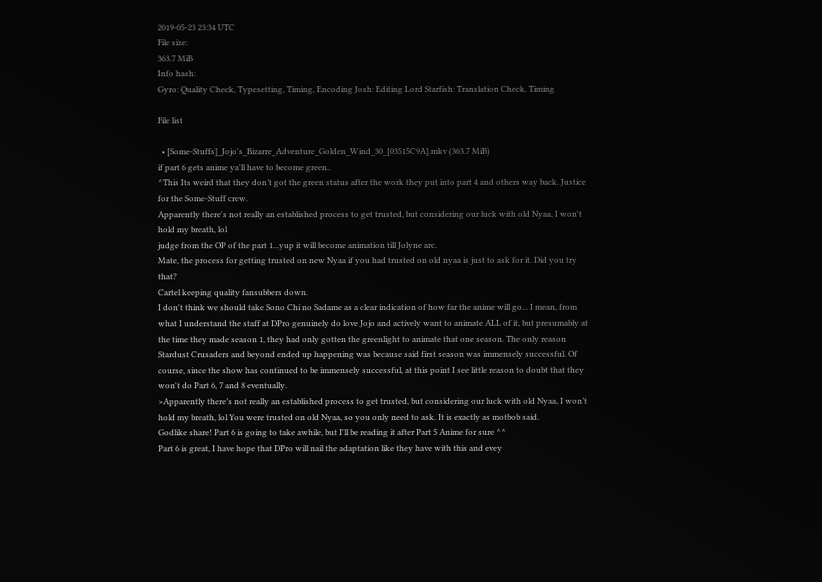2019-05-23 23:34 UTC
File size:
363.7 MiB
Info hash:
Gyro: Quality Check, Typesetting, Timing, Encoding Josh: Editing Lord Starfish: Translation Check, Timing

File list

  • [Some-Stuffs]_Jojo's_Bizarre_Adventure_Golden_Wind_30_[03515C9A].mkv (363.7 MiB)
if part 6 gets anime ya'll have to become green..
^This Its weird that they don’t got the green status after the work they put into part 4 and others way back. Justice for the Some-Stuff crew.
Apparently there's not really an established process to get trusted, but considering our luck with old Nyaa, I won't hold my breath, lol
judge from the OP of the part 1...yup it will become animation till Jolyne arc.
Mate, the process for getting trusted on new Nyaa if you had trusted on old nyaa is just to ask for it. Did you try that?
Cartel keeping quality fansubbers down.
I don't think we should take Sono Chi no Sadame as a clear indication of how far the anime will go... I mean, from what I understand the staff at DPro genuinely do love Jojo and actively want to animate ALL of it, but presumably at the time they made season 1, they had only gotten the greenlight to animate that one season. The only reason Stardust Crusaders and beyond ended up happening was because said first season was immensely successful. Of course, since the show has continued to be immensely successful, at this point I see little reason to doubt that they won't do Part 6, 7 and 8 eventually.
>Apparently there’s not really an established process to get trusted, but considering our luck with old Nyaa, I won’t hold my breath, lol You were trusted on old Nyaa, so you only need to ask. It is exactly as motbob said.
Godlike share! Part 6 is going to take awhile, but I'll be reading it after Part 5 Anime for sure ^^
Part 6 is great, I have hope that DPro will nail the adaptation like they have with this and evey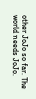other JoJo so far. The world needs JoJo.